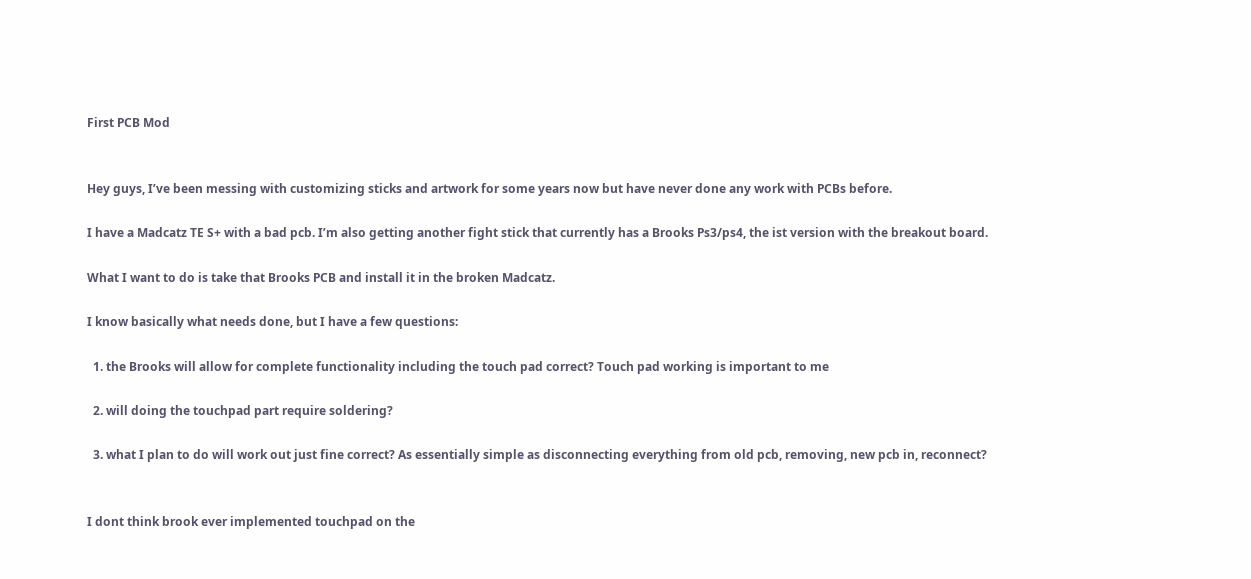First PCB Mod


Hey guys, I’ve been messing with customizing sticks and artwork for some years now but have never done any work with PCBs before.

I have a Madcatz TE S+ with a bad pcb. I’m also getting another fight stick that currently has a Brooks Ps3/ps4, the ist version with the breakout board.

What I want to do is take that Brooks PCB and install it in the broken Madcatz.

I know basically what needs done, but I have a few questions:

  1. the Brooks will allow for complete functionality including the touch pad correct? Touch pad working is important to me

  2. will doing the touchpad part require soldering?

  3. what I plan to do will work out just fine correct? As essentially simple as disconnecting everything from old pcb, removing, new pcb in, reconnect?


I dont think brook ever implemented touchpad on the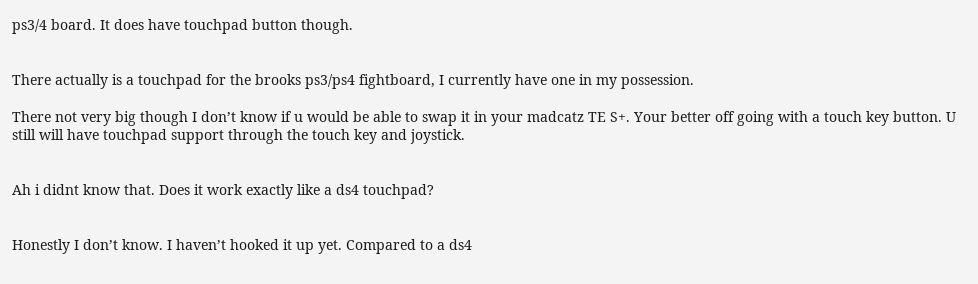ps3/4 board. It does have touchpad button though.


There actually is a touchpad for the brooks ps3/ps4 fightboard, I currently have one in my possession.

There not very big though I don’t know if u would be able to swap it in your madcatz TE S+. Your better off going with a touch key button. U still will have touchpad support through the touch key and joystick.


Ah i didnt know that. Does it work exactly like a ds4 touchpad?


Honestly I don’t know. I haven’t hooked it up yet. Compared to a ds4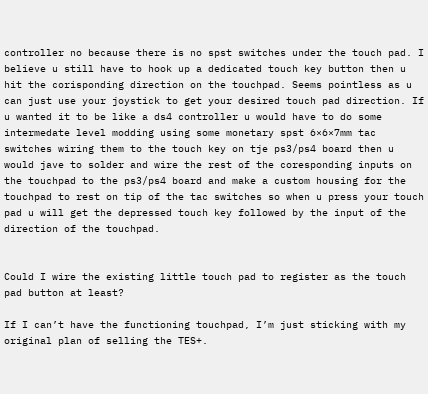controller no because there is no spst switches under the touch pad. I believe u still have to hook up a dedicated touch key button then u hit the corisponding direction on the touchpad. Seems pointless as u can just use your joystick to get your desired touch pad direction. If u wanted it to be like a ds4 controller u would have to do some intermedate level modding using some monetary spst 6×6×7mm tac switches wiring them to the touch key on tje ps3/ps4 board then u would jave to solder and wire the rest of the coresponding inputs on the touchpad to the ps3/ps4 board and make a custom housing for the touchpad to rest on tip of the tac switches so when u press your touch pad u will get the depressed touch key followed by the input of the direction of the touchpad.


Could I wire the existing little touch pad to register as the touch pad button at least?

If I can’t have the functioning touchpad, I’m just sticking with my original plan of selling the TES+.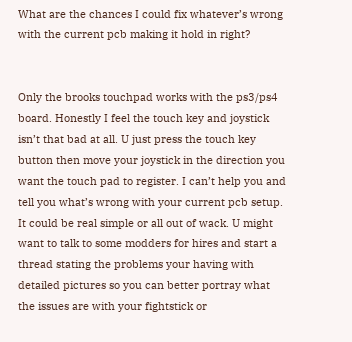What are the chances I could fix whatever’s wrong with the current pcb making it hold in right?


Only the brooks touchpad works with the ps3/ps4 board. Honestly I feel the touch key and joystick isn’t that bad at all. U just press the touch key button then move your joystick in the direction you want the touch pad to register. I can’t help you and tell you what’s wrong with your current pcb setup. It could be real simple or all out of wack. U might want to talk to some modders for hires and start a thread stating the problems your having with detailed pictures so you can better portray what the issues are with your fightstick or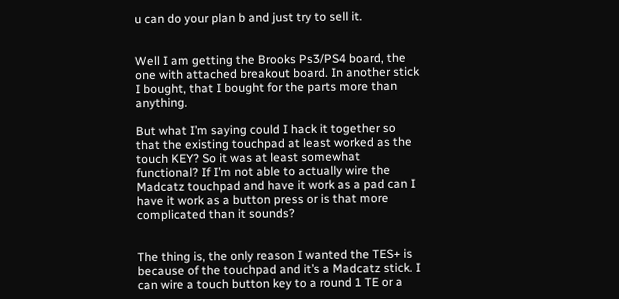u can do your plan b and just try to sell it.


Well I am getting the Brooks Ps3/PS4 board, the one with attached breakout board. In another stick I bought, that I bought for the parts more than anything.

But what I’m saying could I hack it together so that the existing touchpad at least worked as the touch KEY? So it was at least somewhat functional? If I’m not able to actually wire the Madcatz touchpad and have it work as a pad can I have it work as a button press or is that more complicated than it sounds?


The thing is, the only reason I wanted the TES+ is because of the touchpad and it’s a Madcatz stick. I can wire a touch button key to a round 1 TE or a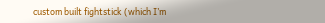custom built fightstick (which I’m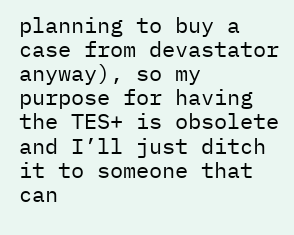planning to buy a case from devastator anyway), so my purpose for having the TES+ is obsolete and I’ll just ditch it to someone that can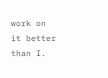work on it better than I.